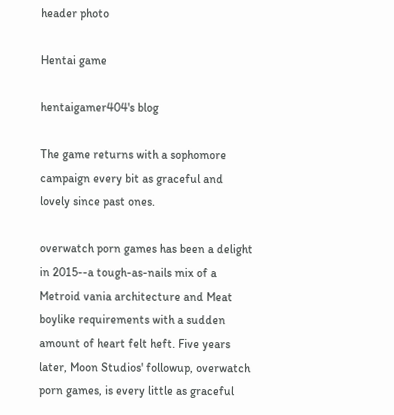header photo

Hentai game

hentaigamer404's blog

The game returns with a sophomore campaign every bit as graceful and lovely since past ones.

overwatch porn games has been a delight in 2015--a tough-as-nails mix of a Metroid vania architecture and Meat boylike requirements with a sudden amount of heart felt heft. Five years later, Moon Studios' followup, overwatch porn games, is every little as graceful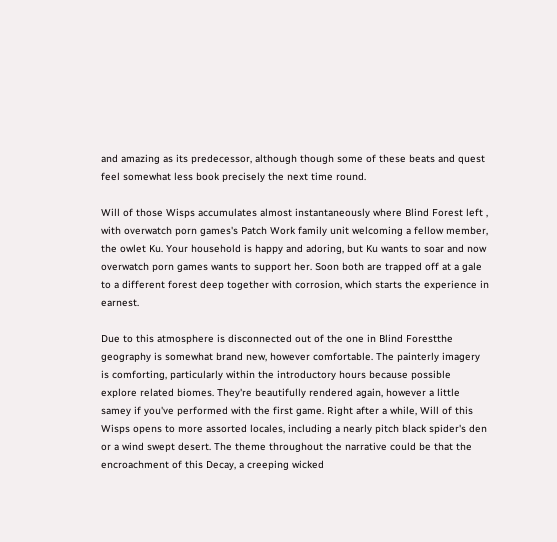and amazing as its predecessor, although though some of these beats and quest feel somewhat less book precisely the next time round.

Will of those Wisps accumulates almost instantaneously where Blind Forest left , with overwatch porn games's Patch Work family unit welcoming a fellow member, the owlet Ku. Your household is happy and adoring, but Ku wants to soar and now overwatch porn games wants to support her. Soon both are trapped off at a gale to a different forest deep together with corrosion, which starts the experience in earnest.

Due to this atmosphere is disconnected out of the one in Blind Forestthe geography is somewhat brand new, however comfortable. The painterly imagery is comforting, particularly within the introductory hours because possible explore related biomes. They're beautifully rendered again, however a little samey if you've performed with the first game. Right after a while, Will of this Wisps opens to more assorted locales, including a nearly pitch black spider's den or a wind swept desert. The theme throughout the narrative could be that the encroachment of this Decay, a creeping wicked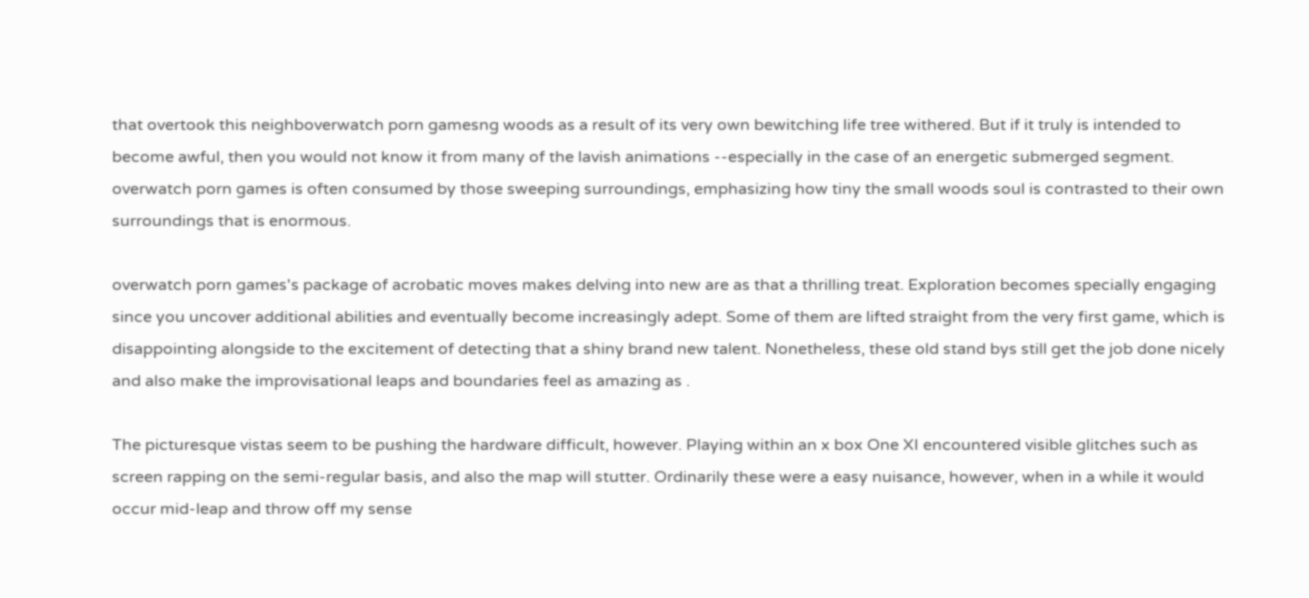that overtook this neighboverwatch porn gamesng woods as a result of its very own bewitching life tree withered. But if it truly is intended to become awful, then you would not know it from many of the lavish animations --especially in the case of an energetic submerged segment. overwatch porn games is often consumed by those sweeping surroundings, emphasizing how tiny the small woods soul is contrasted to their own surroundings that is enormous.

overwatch porn games's package of acrobatic moves makes delving into new are as that a thrilling treat. Exploration becomes specially engaging since you uncover additional abilities and eventually become increasingly adept. Some of them are lifted straight from the very first game, which is disappointing alongside to the excitement of detecting that a shiny brand new talent. Nonetheless, these old stand bys still get the job done nicely and also make the improvisational leaps and boundaries feel as amazing as .

The picturesque vistas seem to be pushing the hardware difficult, however. Playing within an x box One XI encountered visible glitches such as screen rapping on the semi-regular basis, and also the map will stutter. Ordinarily these were a easy nuisance, however, when in a while it would occur mid-leap and throw off my sense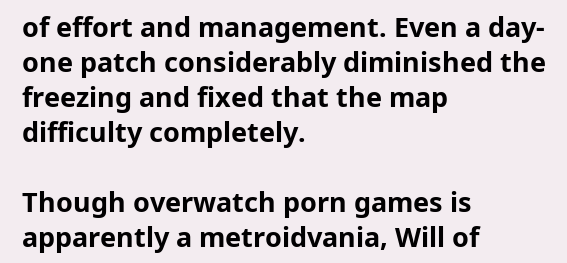of effort and management. Even a day-one patch considerably diminished the freezing and fixed that the map difficulty completely.

Though overwatch porn games is apparently a metroidvania, Will of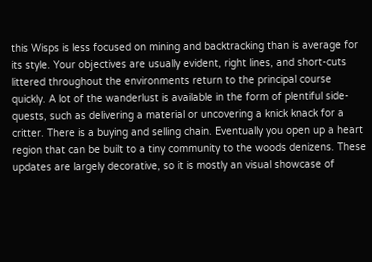this Wisps is less focused on mining and backtracking than is average for its style. Your objectives are usually evident, right lines, and short-cuts littered throughout the environments return to the principal course quickly. A lot of the wanderlust is available in the form of plentiful side-quests, such as delivering a material or uncovering a knick knack for a critter. There is a buying and selling chain. Eventually you open up a heart region that can be built to a tiny community to the woods denizens. These updates are largely decorative, so it is mostly an visual showcase of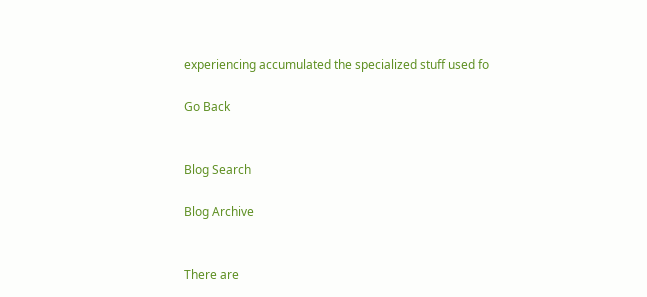experiencing accumulated the specialized stuff used fo

Go Back


Blog Search

Blog Archive


There are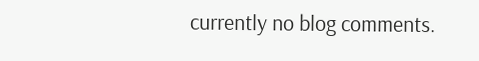currently no blog comments.